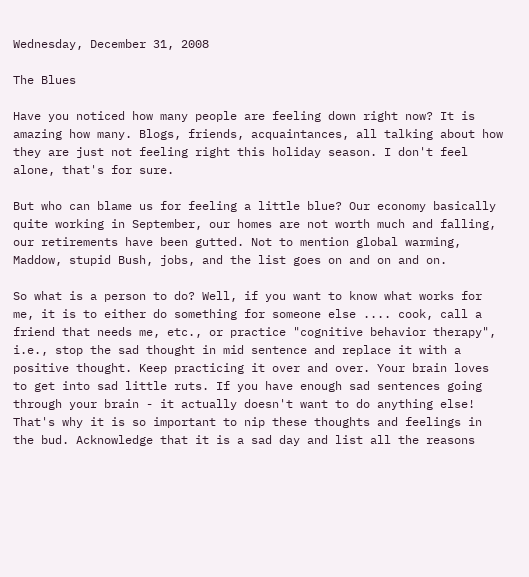Wednesday, December 31, 2008

The Blues

Have you noticed how many people are feeling down right now? It is amazing how many. Blogs, friends, acquaintances, all talking about how they are just not feeling right this holiday season. I don't feel alone, that's for sure.

But who can blame us for feeling a little blue? Our economy basically quite working in September, our homes are not worth much and falling, our retirements have been gutted. Not to mention global warming, Maddow, stupid Bush, jobs, and the list goes on and on and on.

So what is a person to do? Well, if you want to know what works for me, it is to either do something for someone else .... cook, call a friend that needs me, etc., or practice "cognitive behavior therapy", i.e., stop the sad thought in mid sentence and replace it with a positive thought. Keep practicing it over and over. Your brain loves to get into sad little ruts. If you have enough sad sentences going through your brain - it actually doesn't want to do anything else! That's why it is so important to nip these thoughts and feelings in the bud. Acknowledge that it is a sad day and list all the reasons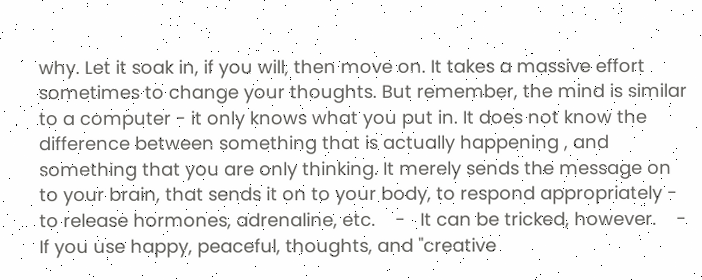why. Let it soak in, if you will, then move on. It takes a massive effort sometimes to change your thoughts. But remember, the mind is similar to a computer - it only knows what you put in. It does not know the difference between something that is actually happening , and something that you are only thinking. It merely sends the message on to your brain, that sends it on to your body, to respond appropriately - to release hormones, adrenaline, etc.    -   It can be tricked, however.    -    If you use happy, peaceful, thoughts, and "creative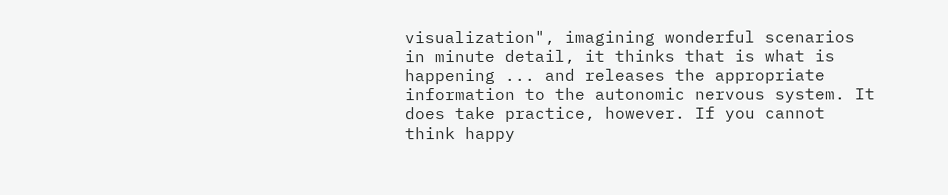visualization", imagining wonderful scenarios in minute detail, it thinks that is what is happening ... and releases the appropriate information to the autonomic nervous system. It does take practice, however. If you cannot think happy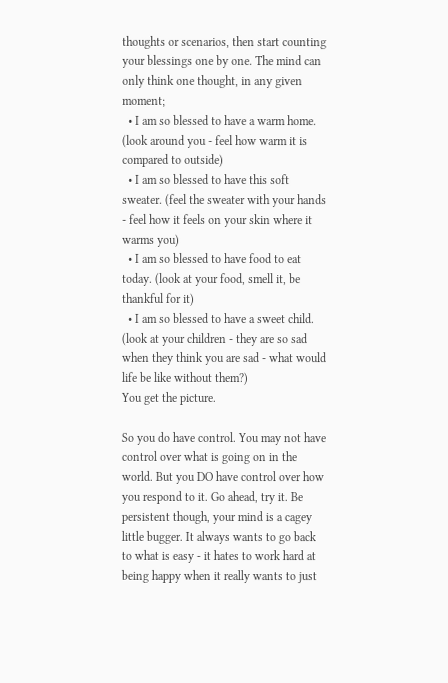thoughts or scenarios, then start counting your blessings one by one. The mind can only think one thought, in any given moment;
  • I am so blessed to have a warm home. (look around you - feel how warm it is compared to outside)
  • I am so blessed to have this soft sweater. (feel the sweater with your hands - feel how it feels on your skin where it warms you)
  • I am so blessed to have food to eat today. (look at your food, smell it, be thankful for it)
  • I am so blessed to have a sweet child. (look at your children - they are so sad when they think you are sad - what would life be like without them?)
You get the picture.

So you do have control. You may not have control over what is going on in the world. But you DO have control over how you respond to it. Go ahead, try it. Be persistent though, your mind is a cagey little bugger. It always wants to go back to what is easy - it hates to work hard at being happy when it really wants to just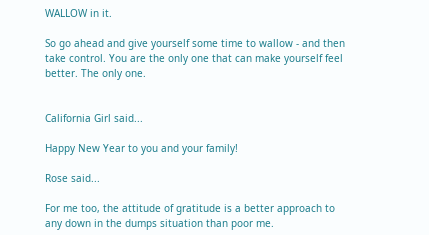WALLOW in it.

So go ahead and give yourself some time to wallow - and then take control. You are the only one that can make yourself feel better. The only one.


California Girl said...

Happy New Year to you and your family!

Rose said...

For me too, the attitude of gratitude is a better approach to any down in the dumps situation than poor me.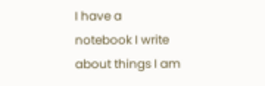I have a notebook I write about things I am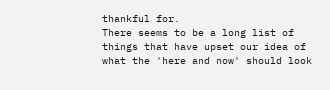thankful for.
There seems to be a long list of things that have upset our idea of what the 'here and now' should look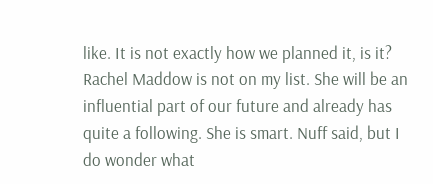like. It is not exactly how we planned it, is it? Rachel Maddow is not on my list. She will be an influential part of our future and already has quite a following. She is smart. Nuff said, but I do wonder what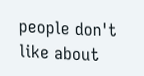people don't like about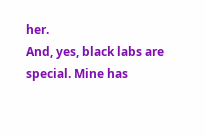her.
And, yes, black labs are special. Mine has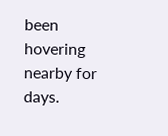been hovering nearby for days.